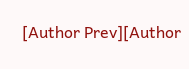[Author Prev][Author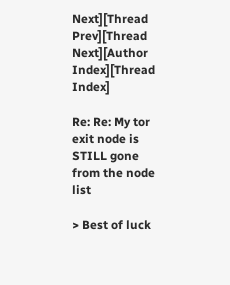Next][Thread Prev][Thread Next][Author Index][Thread Index]

Re: Re: My tor exit node is STILL gone from the node list

> Best of luck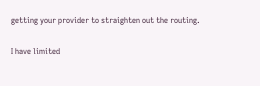getting your provider to straighten out the routing.

I have limited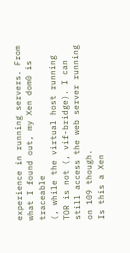experience in running servers. From what I found out, my Xen dom0 is traceable
(, while the virtual host running TOR is not (, vif-bridge). I can
still access the web server running on 109 though.
Is this a Xen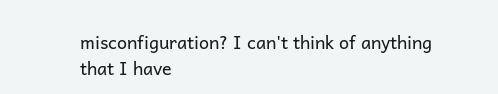misconfiguration? I can't think of anything that I have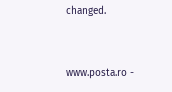changed.


www.posta.ro -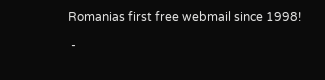Romanias first free webmail since 1998!

 -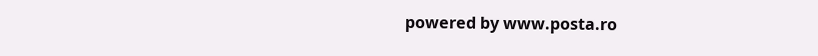powered by www.posta.ro